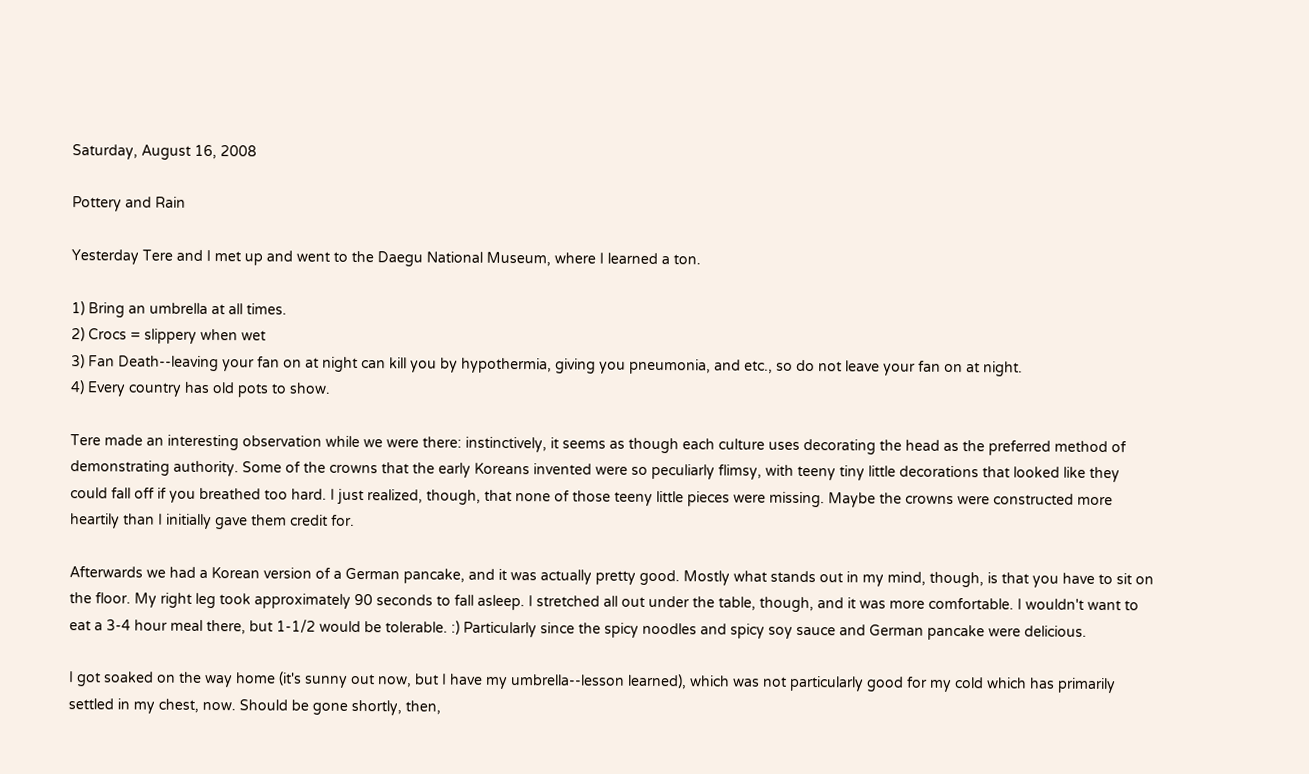Saturday, August 16, 2008

Pottery and Rain

Yesterday Tere and I met up and went to the Daegu National Museum, where I learned a ton.

1) Bring an umbrella at all times.
2) Crocs = slippery when wet
3) Fan Death--leaving your fan on at night can kill you by hypothermia, giving you pneumonia, and etc., so do not leave your fan on at night.
4) Every country has old pots to show.

Tere made an interesting observation while we were there: instinctively, it seems as though each culture uses decorating the head as the preferred method of demonstrating authority. Some of the crowns that the early Koreans invented were so peculiarly flimsy, with teeny tiny little decorations that looked like they could fall off if you breathed too hard. I just realized, though, that none of those teeny little pieces were missing. Maybe the crowns were constructed more heartily than I initially gave them credit for.

Afterwards we had a Korean version of a German pancake, and it was actually pretty good. Mostly what stands out in my mind, though, is that you have to sit on the floor. My right leg took approximately 90 seconds to fall asleep. I stretched all out under the table, though, and it was more comfortable. I wouldn't want to eat a 3-4 hour meal there, but 1-1/2 would be tolerable. :) Particularly since the spicy noodles and spicy soy sauce and German pancake were delicious.

I got soaked on the way home (it's sunny out now, but I have my umbrella--lesson learned), which was not particularly good for my cold which has primarily settled in my chest, now. Should be gone shortly, then,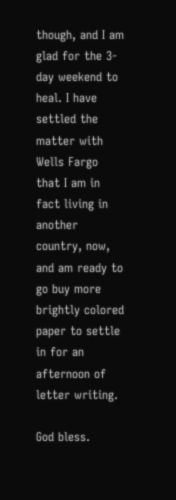though, and I am glad for the 3-day weekend to heal. I have settled the matter with Wells Fargo that I am in fact living in another country, now, and am ready to go buy more brightly colored paper to settle in for an afternoon of letter writing.

God bless.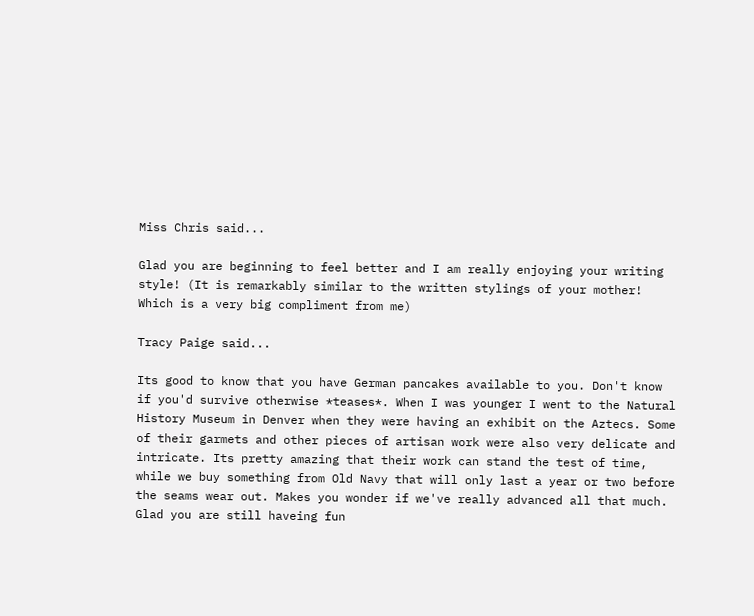Miss Chris said...

Glad you are beginning to feel better and I am really enjoying your writing style! (It is remarkably similar to the written stylings of your mother! Which is a very big compliment from me)

Tracy Paige said...

Its good to know that you have German pancakes available to you. Don't know if you'd survive otherwise *teases*. When I was younger I went to the Natural History Museum in Denver when they were having an exhibit on the Aztecs. Some of their garmets and other pieces of artisan work were also very delicate and intricate. Its pretty amazing that their work can stand the test of time, while we buy something from Old Navy that will only last a year or two before the seams wear out. Makes you wonder if we've really advanced all that much. Glad you are still haveing fun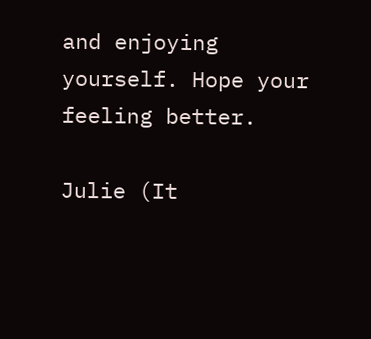and enjoying yourself. Hope your feeling better.

Julie (It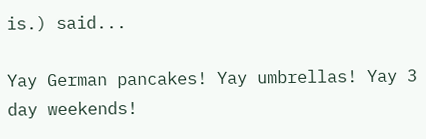is.) said...

Yay German pancakes! Yay umbrellas! Yay 3 day weekends!